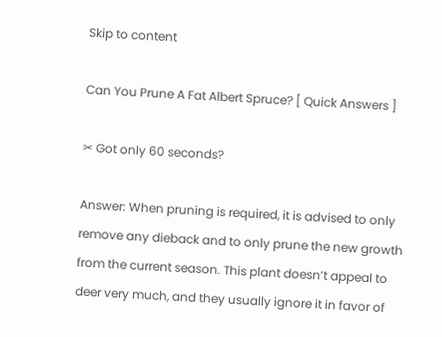Skip to content

Can You Prune A Fat Albert Spruce? [ Quick Answers ]

✂ Got only 60 seconds?

Answer: When pruning is required, it is advised to only remove any dieback and to only prune the new growth from the current season. This plant doesn’t appeal to deer very much, and they usually ignore it in favor of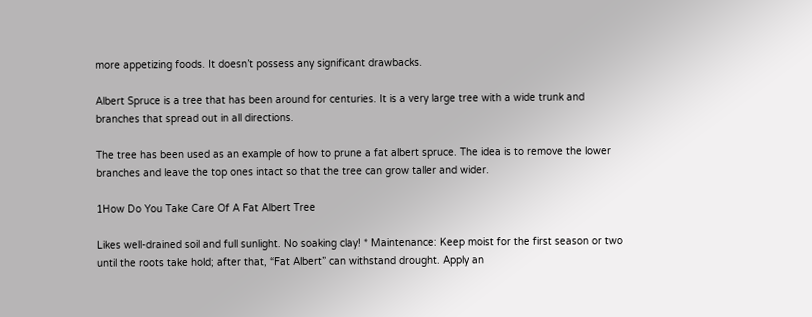more appetizing foods. It doesn’t possess any significant drawbacks.

Albert Spruce is a tree that has been around for centuries. It is a very large tree with a wide trunk and branches that spread out in all directions.

The tree has been used as an example of how to prune a fat albert spruce. The idea is to remove the lower branches and leave the top ones intact so that the tree can grow taller and wider.

1How Do You Take Care Of A Fat Albert Tree

Likes well-drained soil and full sunlight. No soaking clay! * Maintenance: Keep moist for the first season or two until the roots take hold; after that, “Fat Albert” can withstand drought. Apply an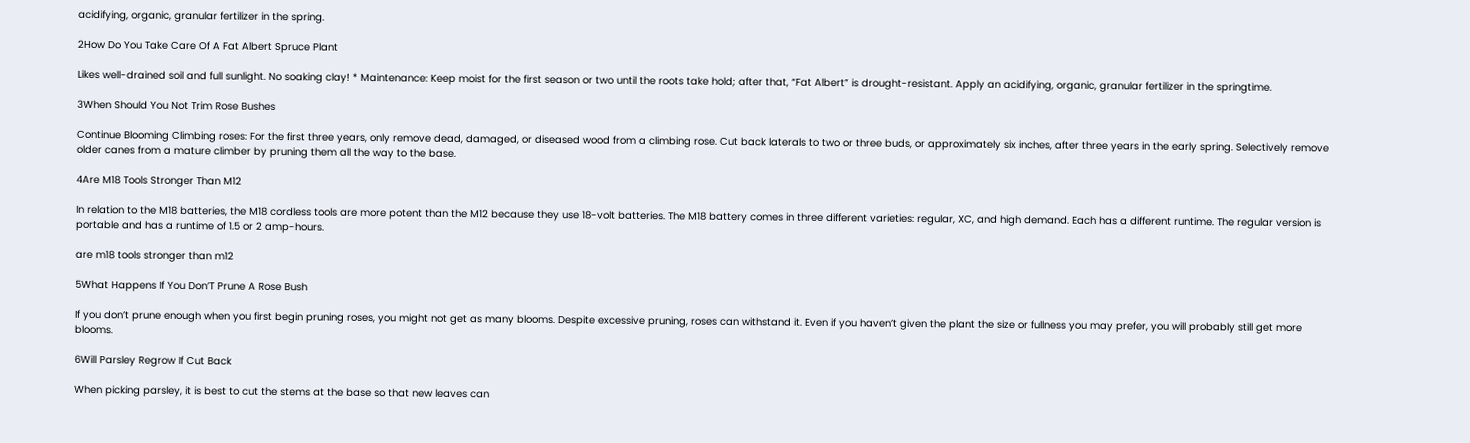acidifying, organic, granular fertilizer in the spring.

2How Do You Take Care Of A Fat Albert Spruce Plant

Likes well-drained soil and full sunlight. No soaking clay! * Maintenance: Keep moist for the first season or two until the roots take hold; after that, “Fat Albert” is drought-resistant. Apply an acidifying, organic, granular fertilizer in the springtime.

3When Should You Not Trim Rose Bushes

Continue Blooming Climbing roses: For the first three years, only remove dead, damaged, or diseased wood from a climbing rose. Cut back laterals to two or three buds, or approximately six inches, after three years in the early spring. Selectively remove older canes from a mature climber by pruning them all the way to the base.

4Are M18 Tools Stronger Than M12

In relation to the M18 batteries, the M18 cordless tools are more potent than the M12 because they use 18-volt batteries. The M18 battery comes in three different varieties: regular, XC, and high demand. Each has a different runtime. The regular version is portable and has a runtime of 1.5 or 2 amp-hours.

are m18 tools stronger than m12

5What Happens If You Don’T Prune A Rose Bush

If you don’t prune enough when you first begin pruning roses, you might not get as many blooms. Despite excessive pruning, roses can withstand it. Even if you haven’t given the plant the size or fullness you may prefer, you will probably still get more blooms.

6Will Parsley Regrow If Cut Back

When picking parsley, it is best to cut the stems at the base so that new leaves can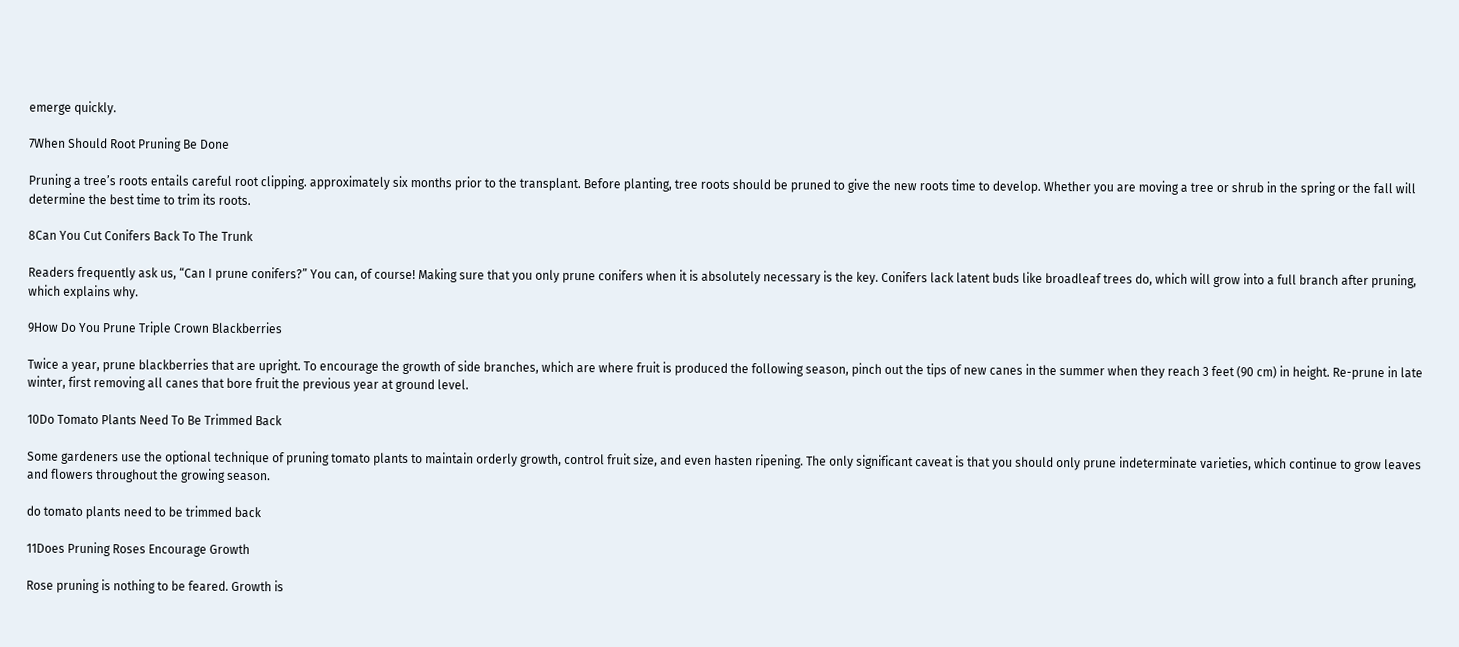emerge quickly.

7When Should Root Pruning Be Done

Pruning a tree’s roots entails careful root clipping. approximately six months prior to the transplant. Before planting, tree roots should be pruned to give the new roots time to develop. Whether you are moving a tree or shrub in the spring or the fall will determine the best time to trim its roots.

8Can You Cut Conifers Back To The Trunk

Readers frequently ask us, “Can I prune conifers?” You can, of course! Making sure that you only prune conifers when it is absolutely necessary is the key. Conifers lack latent buds like broadleaf trees do, which will grow into a full branch after pruning, which explains why.

9How Do You Prune Triple Crown Blackberries

Twice a year, prune blackberries that are upright. To encourage the growth of side branches, which are where fruit is produced the following season, pinch out the tips of new canes in the summer when they reach 3 feet (90 cm) in height. Re-prune in late winter, first removing all canes that bore fruit the previous year at ground level.

10Do Tomato Plants Need To Be Trimmed Back

Some gardeners use the optional technique of pruning tomato plants to maintain orderly growth, control fruit size, and even hasten ripening. The only significant caveat is that you should only prune indeterminate varieties, which continue to grow leaves and flowers throughout the growing season.

do tomato plants need to be trimmed back

11Does Pruning Roses Encourage Growth

Rose pruning is nothing to be feared. Growth is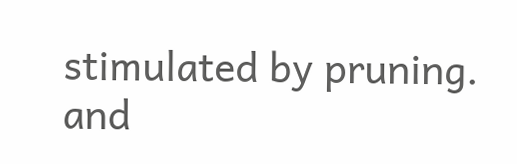stimulated by pruning. and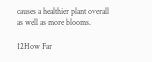causes a healthier plant overall as well as more blooms.

12How Far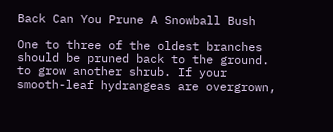Back Can You Prune A Snowball Bush

One to three of the oldest branches should be pruned back to the ground. to grow another shrub. If your smooth-leaf hydrangeas are overgrown,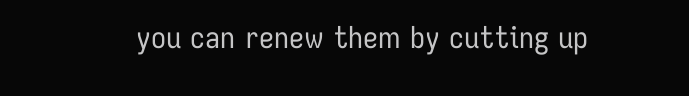you can renew them by cutting up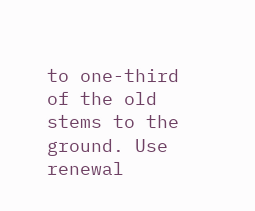to one-third of the old stems to the ground. Use renewal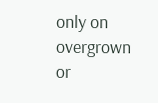only on overgrown or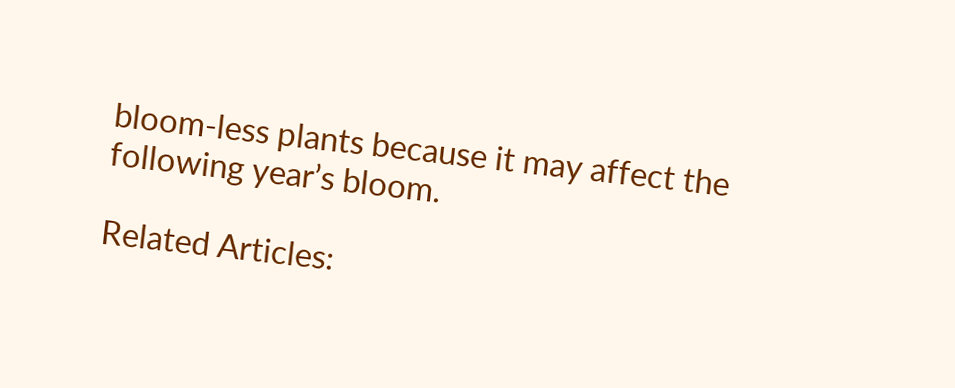bloom-less plants because it may affect the following year’s bloom.

Related Articles: